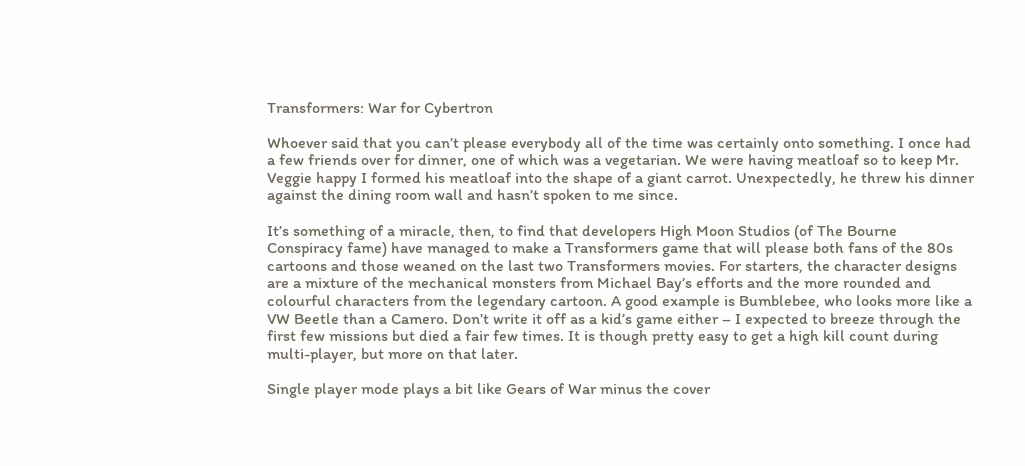Transformers: War for Cybertron

Whoever said that you can’t please everybody all of the time was certainly onto something. I once had a few friends over for dinner, one of which was a vegetarian. We were having meatloaf so to keep Mr. Veggie happy I formed his meatloaf into the shape of a giant carrot. Unexpectedly, he threw his dinner against the dining room wall and hasn’t spoken to me since.

It’s something of a miracle, then, to find that developers High Moon Studios (of The Bourne Conspiracy fame) have managed to make a Transformers game that will please both fans of the 80s cartoons and those weaned on the last two Transformers movies. For starters, the character designs are a mixture of the mechanical monsters from Michael Bay’s efforts and the more rounded and colourful characters from the legendary cartoon. A good example is Bumblebee, who looks more like a VW Beetle than a Camero. Don’t write it off as a kid’s game either – I expected to breeze through the first few missions but died a fair few times. It is though pretty easy to get a high kill count during multi-player, but more on that later.

Single player mode plays a bit like Gears of War minus the cover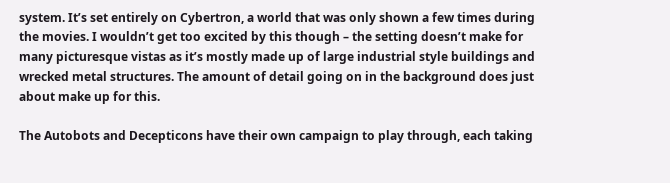system. It’s set entirely on Cybertron, a world that was only shown a few times during the movies. I wouldn’t get too excited by this though – the setting doesn’t make for many picturesque vistas as it’s mostly made up of large industrial style buildings and wrecked metal structures. The amount of detail going on in the background does just about make up for this.

The Autobots and Decepticons have their own campaign to play through, each taking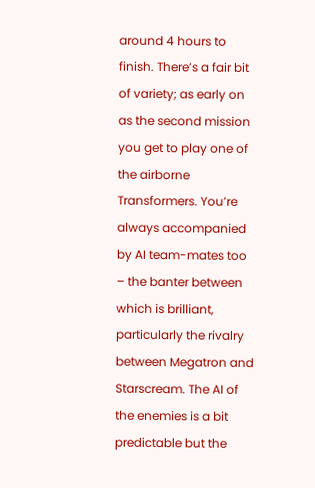around 4 hours to finish. There’s a fair bit of variety; as early on as the second mission you get to play one of the airborne Transformers. You’re always accompanied by AI team-mates too – the banter between which is brilliant, particularly the rivalry between Megatron and Starscream. The AI of the enemies is a bit predictable but the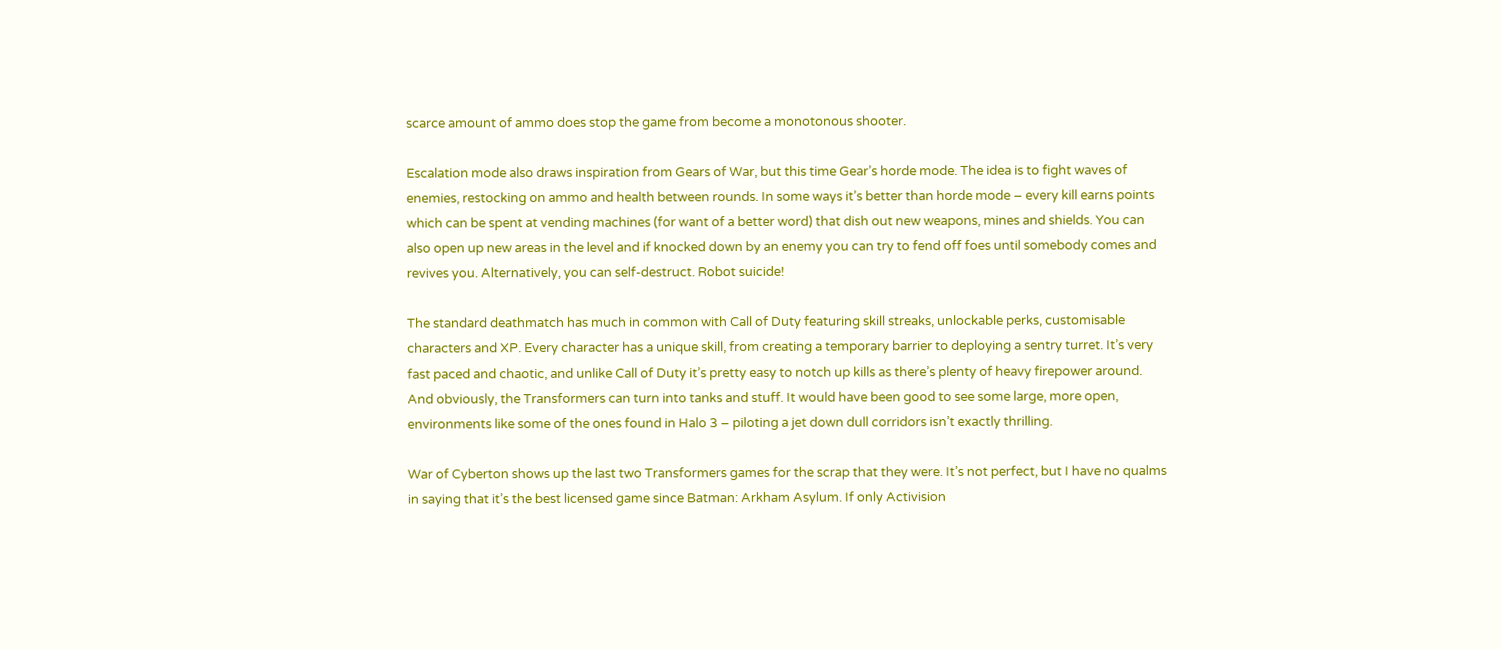scarce amount of ammo does stop the game from become a monotonous shooter.

Escalation mode also draws inspiration from Gears of War, but this time Gear’s horde mode. The idea is to fight waves of enemies, restocking on ammo and health between rounds. In some ways it’s better than horde mode – every kill earns points which can be spent at vending machines (for want of a better word) that dish out new weapons, mines and shields. You can also open up new areas in the level and if knocked down by an enemy you can try to fend off foes until somebody comes and revives you. Alternatively, you can self-destruct. Robot suicide!

The standard deathmatch has much in common with Call of Duty featuring skill streaks, unlockable perks, customisable characters and XP. Every character has a unique skill, from creating a temporary barrier to deploying a sentry turret. It’s very fast paced and chaotic, and unlike Call of Duty it’s pretty easy to notch up kills as there’s plenty of heavy firepower around. And obviously, the Transformers can turn into tanks and stuff. It would have been good to see some large, more open, environments like some of the ones found in Halo 3 – piloting a jet down dull corridors isn’t exactly thrilling.

War of Cyberton shows up the last two Transformers games for the scrap that they were. It’s not perfect, but I have no qualms in saying that it’s the best licensed game since Batman: Arkham Asylum. If only Activision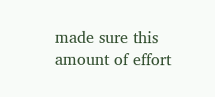made sure this amount of effort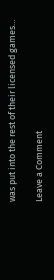was put into the rest of their licensed games…

Leave a Comment